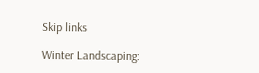Skip links

Winter Landscaping: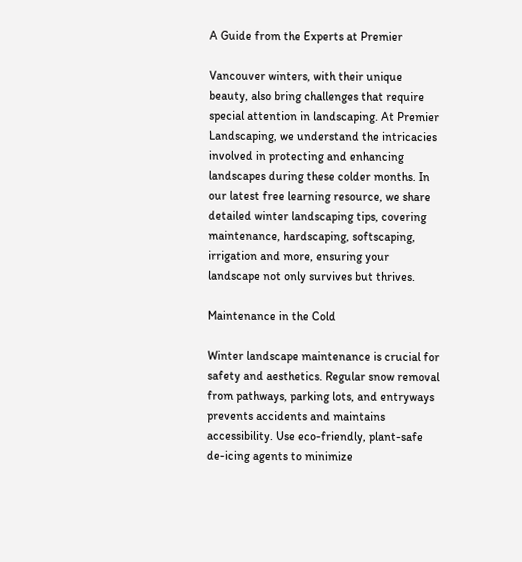A Guide from the Experts at Premier

Vancouver winters, with their unique beauty, also bring challenges that require special attention in landscaping. At Premier Landscaping, we understand the intricacies involved in protecting and enhancing landscapes during these colder months. In our latest free learning resource, we share detailed winter landscaping tips, covering maintenance, hardscaping, softscaping, irrigation and more, ensuring your landscape not only survives but thrives.

Maintenance in the Cold

Winter landscape maintenance is crucial for safety and aesthetics. Regular snow removal from pathways, parking lots, and entryways prevents accidents and maintains accessibility. Use eco-friendly, plant-safe de-icing agents to minimize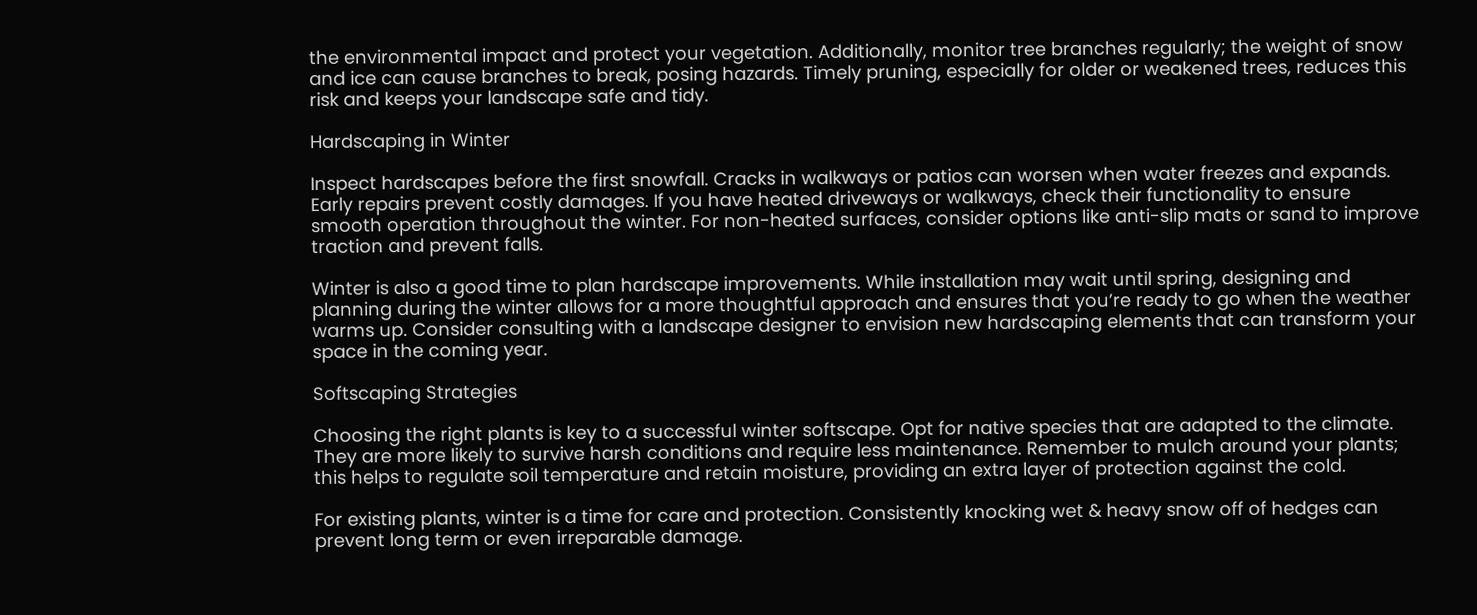the environmental impact and protect your vegetation. Additionally, monitor tree branches regularly; the weight of snow and ice can cause branches to break, posing hazards. Timely pruning, especially for older or weakened trees, reduces this risk and keeps your landscape safe and tidy.

Hardscaping in Winter

Inspect hardscapes before the first snowfall. Cracks in walkways or patios can worsen when water freezes and expands. Early repairs prevent costly damages. If you have heated driveways or walkways, check their functionality to ensure smooth operation throughout the winter. For non-heated surfaces, consider options like anti-slip mats or sand to improve traction and prevent falls.

Winter is also a good time to plan hardscape improvements. While installation may wait until spring, designing and planning during the winter allows for a more thoughtful approach and ensures that you’re ready to go when the weather warms up. Consider consulting with a landscape designer to envision new hardscaping elements that can transform your space in the coming year.

Softscaping Strategies

Choosing the right plants is key to a successful winter softscape. Opt for native species that are adapted to the climate. They are more likely to survive harsh conditions and require less maintenance. Remember to mulch around your plants; this helps to regulate soil temperature and retain moisture, providing an extra layer of protection against the cold.

For existing plants, winter is a time for care and protection. Consistently knocking wet & heavy snow off of hedges can prevent long term or even irreparable damage.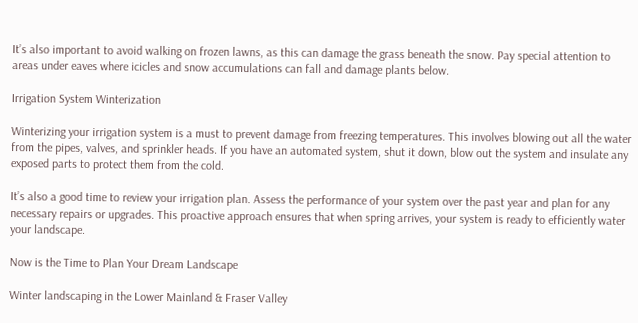It’s also important to avoid walking on frozen lawns, as this can damage the grass beneath the snow. Pay special attention to areas under eaves where icicles and snow accumulations can fall and damage plants below.

Irrigation System Winterization

Winterizing your irrigation system is a must to prevent damage from freezing temperatures. This involves blowing out all the water from the pipes, valves, and sprinkler heads. If you have an automated system, shut it down, blow out the system and insulate any exposed parts to protect them from the cold.

It’s also a good time to review your irrigation plan. Assess the performance of your system over the past year and plan for any necessary repairs or upgrades. This proactive approach ensures that when spring arrives, your system is ready to efficiently water your landscape.

Now is the Time to Plan Your Dream Landscape

Winter landscaping in the Lower Mainland & Fraser Valley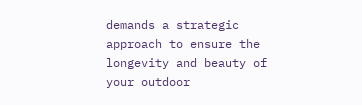demands a strategic approach to ensure the longevity and beauty of your outdoor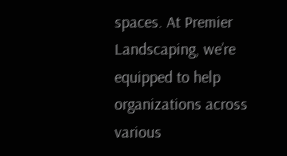spaces. At Premier Landscaping, we’re equipped to help organizations across various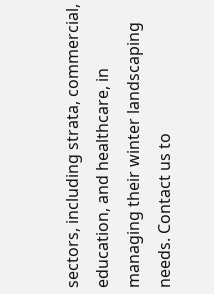sectors, including strata, commercial, education, and healthcare, in managing their winter landscaping needs. Contact us to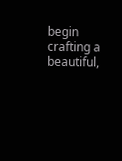begin crafting a beautiful,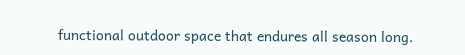functional outdoor space that endures all season long.